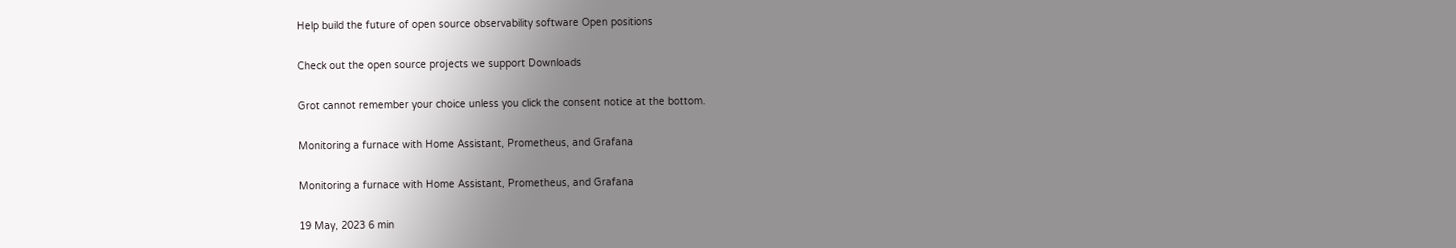Help build the future of open source observability software Open positions

Check out the open source projects we support Downloads

Grot cannot remember your choice unless you click the consent notice at the bottom.

Monitoring a furnace with Home Assistant, Prometheus, and Grafana

Monitoring a furnace with Home Assistant, Prometheus, and Grafana

19 May, 2023 6 min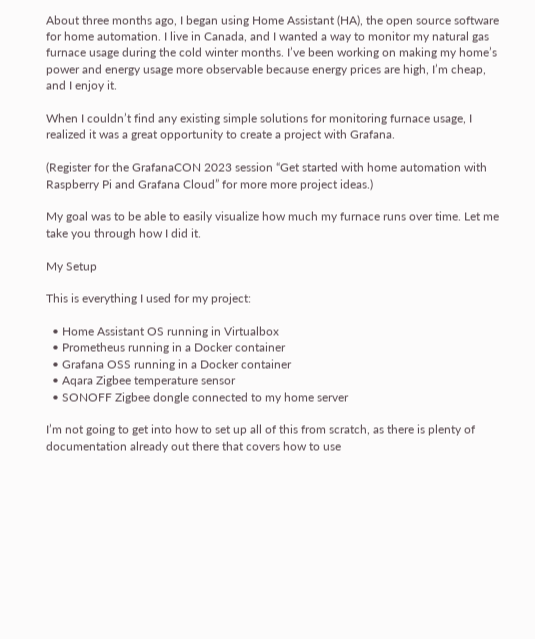About three months ago, I began using Home Assistant (HA), the open source software for home automation. I live in Canada, and I wanted a way to monitor my natural gas furnace usage during the cold winter months. I’ve been working on making my home’s power and energy usage more observable because energy prices are high, I’m cheap, and I enjoy it.

When I couldn’t find any existing simple solutions for monitoring furnace usage, I realized it was a great opportunity to create a project with Grafana.

(Register for the GrafanaCON 2023 session “Get started with home automation with Raspberry Pi and Grafana Cloud” for more more project ideas.)

My goal was to be able to easily visualize how much my furnace runs over time. Let me take you through how I did it.

My Setup

This is everything I used for my project:

  • Home Assistant OS running in Virtualbox
  • Prometheus running in a Docker container
  • Grafana OSS running in a Docker container
  • Aqara Zigbee temperature sensor
  • SONOFF Zigbee dongle connected to my home server

I’m not going to get into how to set up all of this from scratch, as there is plenty of documentation already out there that covers how to use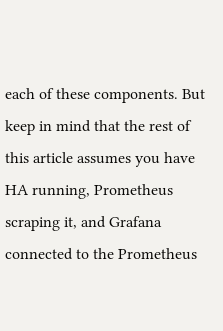each of these components. But keep in mind that the rest of this article assumes you have HA running, Prometheus scraping it, and Grafana connected to the Prometheus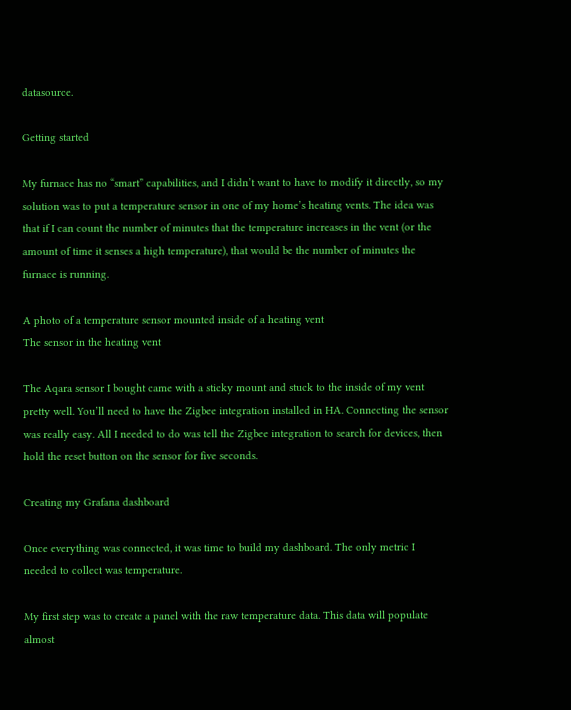datasource.

Getting started

My furnace has no “smart” capabilities, and I didn’t want to have to modify it directly, so my solution was to put a temperature sensor in one of my home’s heating vents. The idea was that if I can count the number of minutes that the temperature increases in the vent (or the amount of time it senses a high temperature), that would be the number of minutes the furnace is running.

A photo of a temperature sensor mounted inside of a heating vent
The sensor in the heating vent

The Aqara sensor I bought came with a sticky mount and stuck to the inside of my vent pretty well. You’ll need to have the Zigbee integration installed in HA. Connecting the sensor was really easy. All I needed to do was tell the Zigbee integration to search for devices, then hold the reset button on the sensor for five seconds.

Creating my Grafana dashboard

Once everything was connected, it was time to build my dashboard. The only metric I needed to collect was temperature.

My first step was to create a panel with the raw temperature data. This data will populate almost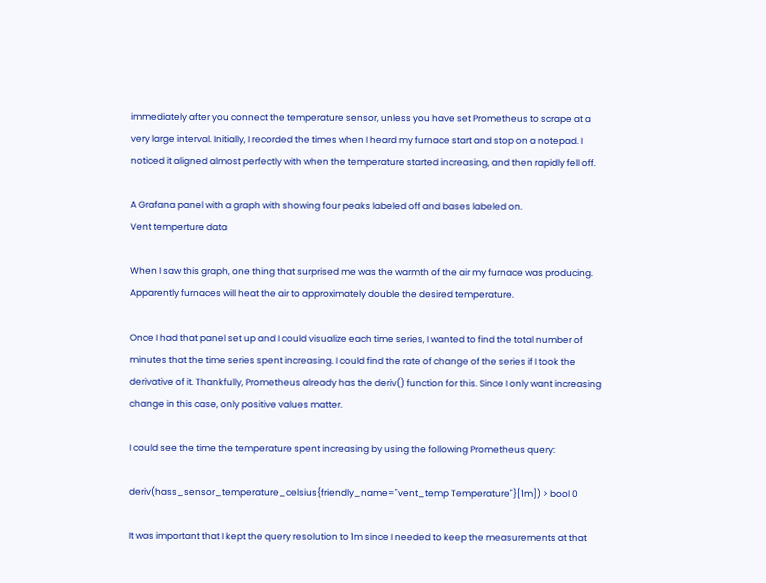immediately after you connect the temperature sensor, unless you have set Prometheus to scrape at a very large interval. Initially, I recorded the times when I heard my furnace start and stop on a notepad. I noticed it aligned almost perfectly with when the temperature started increasing, and then rapidly fell off.

A Grafana panel with a graph with showing four peaks labeled off and bases labeled on.
Vent temperture data

When I saw this graph, one thing that surprised me was the warmth of the air my furnace was producing. Apparently furnaces will heat the air to approximately double the desired temperature.

Once I had that panel set up and I could visualize each time series, I wanted to find the total number of minutes that the time series spent increasing. I could find the rate of change of the series if I took the derivative of it. Thankfully, Prometheus already has the deriv() function for this. Since I only want increasing change in this case, only positive values matter.

I could see the time the temperature spent increasing by using the following Prometheus query:

deriv(hass_sensor_temperature_celsius{friendly_name="vent_temp Temperature"}[1m]) > bool 0

It was important that I kept the query resolution to 1m since I needed to keep the measurements at that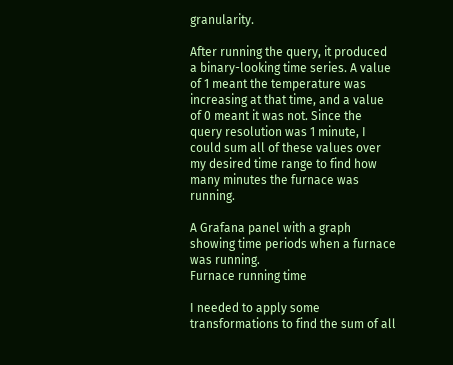granularity.

After running the query, it produced a binary-looking time series. A value of 1 meant the temperature was increasing at that time, and a value of 0 meant it was not. Since the query resolution was 1 minute, I could sum all of these values over my desired time range to find how many minutes the furnace was running.

A Grafana panel with a graph showing time periods when a furnace was running.
Furnace running time

I needed to apply some transformations to find the sum of all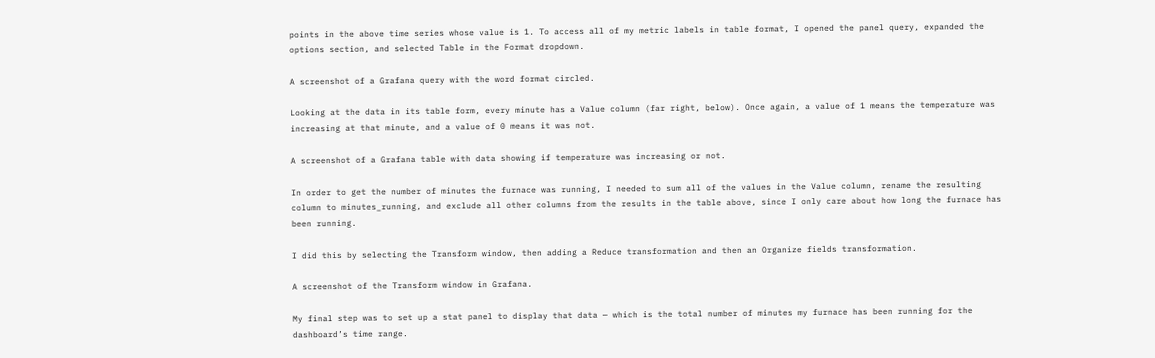points in the above time series whose value is 1. To access all of my metric labels in table format, I opened the panel query, expanded the options section, and selected Table in the Format dropdown.

A screenshot of a Grafana query with the word format circled.

Looking at the data in its table form, every minute has a Value column (far right, below). Once again, a value of 1 means the temperature was increasing at that minute, and a value of 0 means it was not.

A screenshot of a Grafana table with data showing if temperature was increasing or not.

In order to get the number of minutes the furnace was running, I needed to sum all of the values in the Value column, rename the resulting column to minutes_running, and exclude all other columns from the results in the table above, since I only care about how long the furnace has been running.

I did this by selecting the Transform window, then adding a Reduce transformation and then an Organize fields transformation.

A screenshot of the Transform window in Grafana.

My final step was to set up a stat panel to display that data — which is the total number of minutes my furnace has been running for the dashboard’s time range.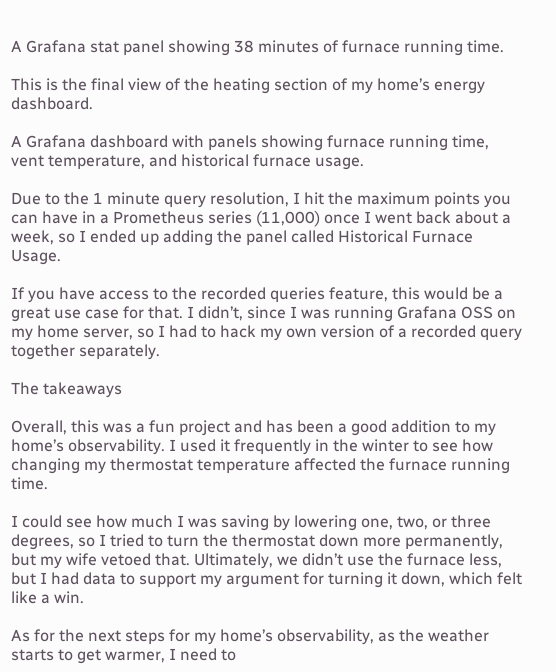A Grafana stat panel showing 38 minutes of furnace running time.

This is the final view of the heating section of my home’s energy dashboard.

A Grafana dashboard with panels showing furnace running time, vent temperature, and historical furnace usage.

Due to the 1 minute query resolution, I hit the maximum points you can have in a Prometheus series (11,000) once I went back about a week, so I ended up adding the panel called Historical Furnace Usage.

If you have access to the recorded queries feature, this would be a great use case for that. I didn’t, since I was running Grafana OSS on my home server, so I had to hack my own version of a recorded query together separately.

The takeaways

Overall, this was a fun project and has been a good addition to my home’s observability. I used it frequently in the winter to see how changing my thermostat temperature affected the furnace running time.

I could see how much I was saving by lowering one, two, or three degrees, so I tried to turn the thermostat down more permanently, but my wife vetoed that. Ultimately, we didn’t use the furnace less, but I had data to support my argument for turning it down, which felt like a win.

As for the next steps for my home’s observability, as the weather starts to get warmer, I need to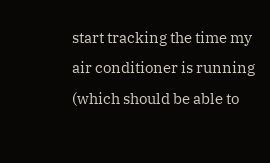start tracking the time my air conditioner is running (which should be able to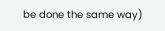be done the same way)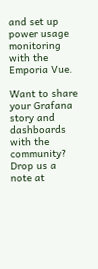and set up power usage monitoring with the Emporia Vue.

Want to share your Grafana story and dashboards with the community? Drop us a note at